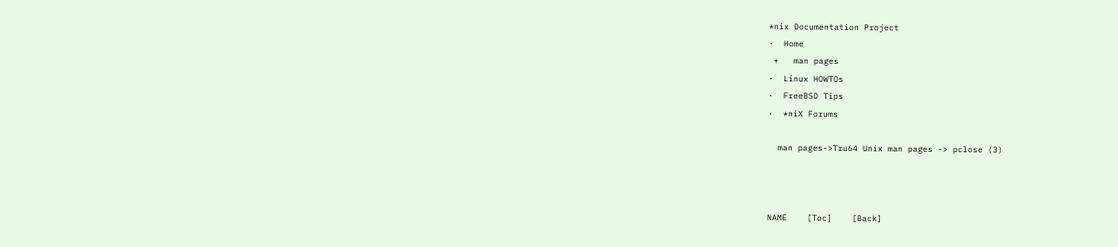*nix Documentation Project
·  Home
 +   man pages
·  Linux HOWTOs
·  FreeBSD Tips
·  *niX Forums

  man pages->Tru64 Unix man pages -> pclose (3)



NAME    [Toc]    [Back]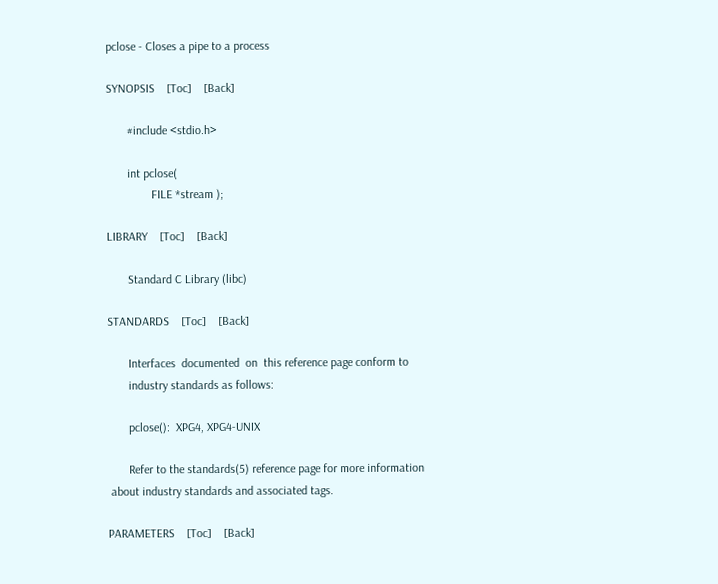pclose - Closes a pipe to a process

SYNOPSIS    [Toc]    [Back]

       #include <stdio.h>

       int pclose(
               FILE *stream );

LIBRARY    [Toc]    [Back]

       Standard C Library (libc)

STANDARDS    [Toc]    [Back]

       Interfaces  documented  on  this reference page conform to
       industry standards as follows:

       pclose():  XPG4, XPG4-UNIX

       Refer to the standards(5) reference page for more information
 about industry standards and associated tags.

PARAMETERS    [Toc]    [Back]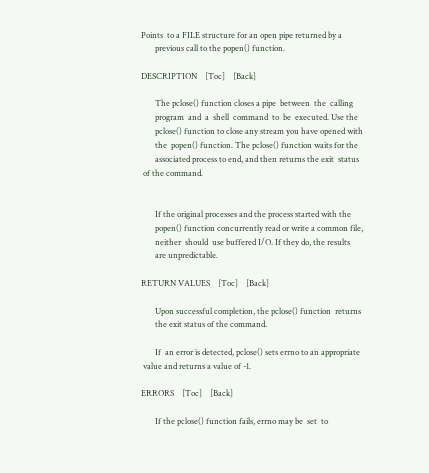Points  to a FILE structure for an open pipe returned by a
       previous call to the popen() function.

DESCRIPTION    [Toc]    [Back]

       The pclose() function closes a pipe  between  the  calling
       program  and  a  shell  command  to  be  executed. Use the
       pclose() function to close any stream you have opened with
       the  popen() function. The pclose() function waits for the
       associated process to end, and then returns the exit  status
 of the command.


       If the original processes and the process started with the
       popen() function concurrently read or write a common file,
       neither  should  use buffered I/O. If they do, the results
       are unpredictable.

RETURN VALUES    [Toc]    [Back]

       Upon successful completion, the pclose() function  returns
       the exit status of the command.

       If  an error is detected, pclose() sets errno to an appropriate
 value and returns a value of -1.

ERRORS    [Toc]    [Back]

       If the pclose() function fails, errno may be  set  to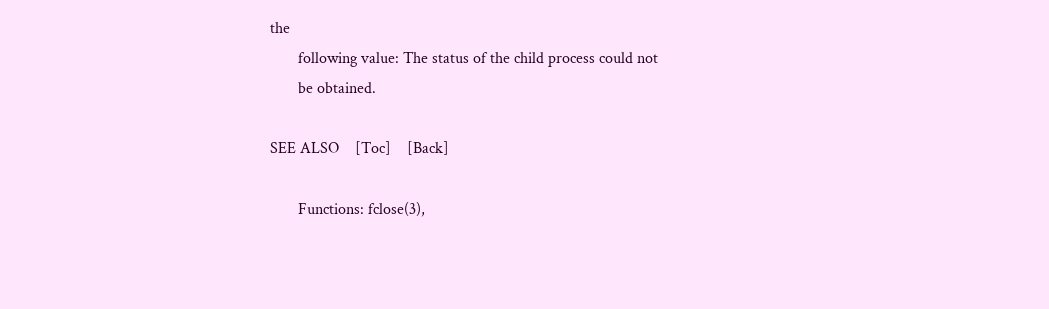the
       following value: The status of the child process could not
       be obtained.

SEE ALSO    [Toc]    [Back]

       Functions: fclose(3),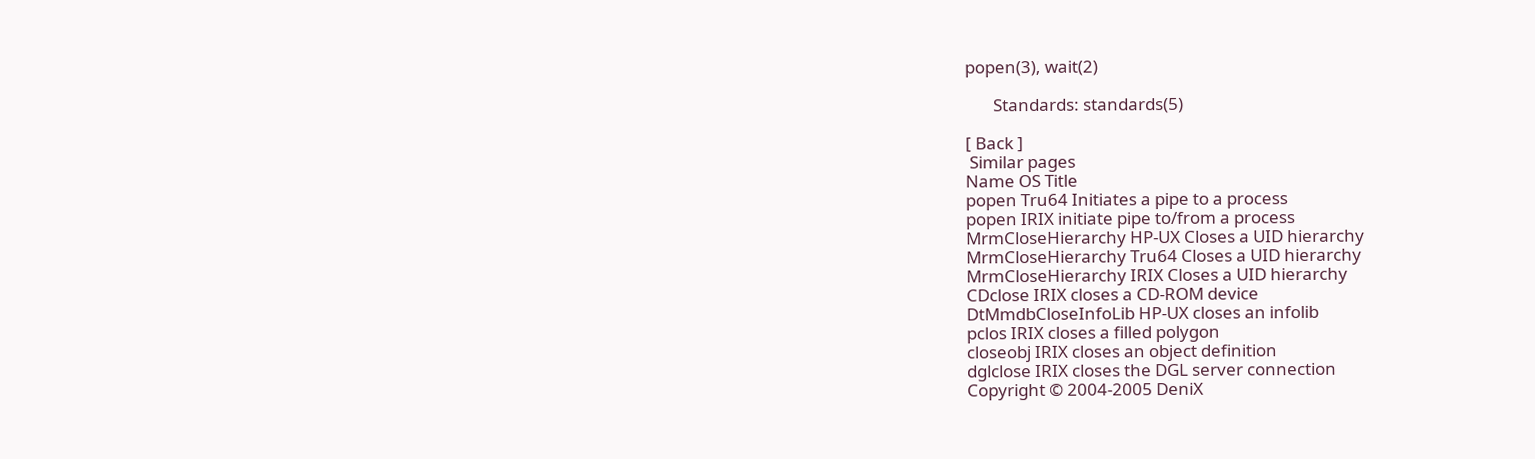popen(3), wait(2)

       Standards: standards(5)

[ Back ]
 Similar pages
Name OS Title
popen Tru64 Initiates a pipe to a process
popen IRIX initiate pipe to/from a process
MrmCloseHierarchy HP-UX Closes a UID hierarchy
MrmCloseHierarchy Tru64 Closes a UID hierarchy
MrmCloseHierarchy IRIX Closes a UID hierarchy
CDclose IRIX closes a CD-ROM device
DtMmdbCloseInfoLib HP-UX closes an infolib
pclos IRIX closes a filled polygon
closeobj IRIX closes an object definition
dglclose IRIX closes the DGL server connection
Copyright © 2004-2005 DeniX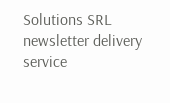Solutions SRL
newsletter delivery service